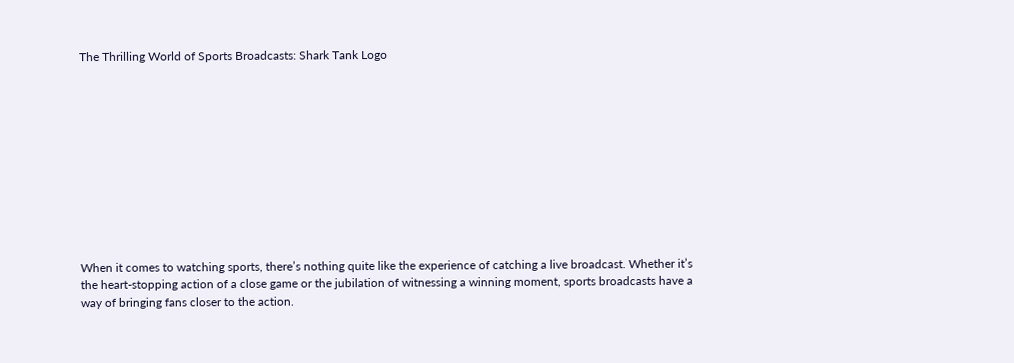The Thrilling World of Sports Broadcasts: Shark Tank Logo











When it comes to watching sports, there’s nothing quite like the experience of catching a live broadcast. Whether it’s the heart-stopping action of a close game or the jubilation of witnessing a winning moment, sports broadcasts have a way of bringing fans closer to the action.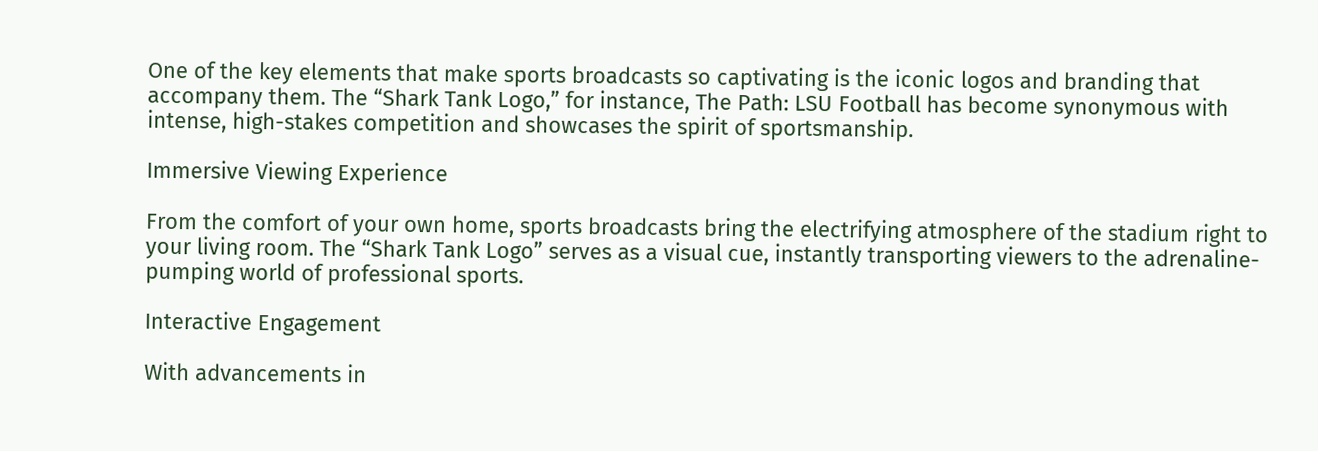One of the key elements that make sports broadcasts so captivating is the iconic logos and branding that accompany them. The “Shark Tank Logo,” for instance, The Path: LSU Football has become synonymous with intense, high-stakes competition and showcases the spirit of sportsmanship.

Immersive Viewing Experience

From the comfort of your own home, sports broadcasts bring the electrifying atmosphere of the stadium right to your living room. The “Shark Tank Logo” serves as a visual cue, instantly transporting viewers to the adrenaline-pumping world of professional sports.

Interactive Engagement

With advancements in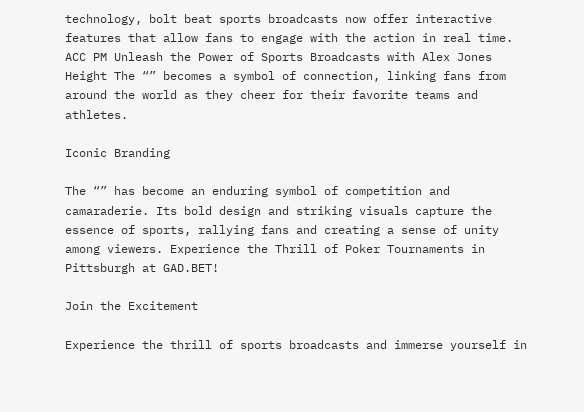technology, bolt beat sports broadcasts now offer interactive features that allow fans to engage with the action in real time. ACC PM Unleash the Power of Sports Broadcasts with Alex Jones Height The “” becomes a symbol of connection, linking fans from around the world as they cheer for their favorite teams and athletes.

Iconic Branding

The “” has become an enduring symbol of competition and camaraderie. Its bold design and striking visuals capture the essence of sports, rallying fans and creating a sense of unity among viewers. Experience the Thrill of Poker Tournaments in Pittsburgh at GAD.BET!

Join the Excitement

Experience the thrill of sports broadcasts and immerse yourself in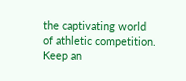the captivating world of athletic competition. Keep an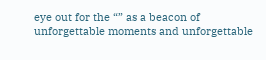eye out for the “” as a beacon of unforgettable moments and unforgettable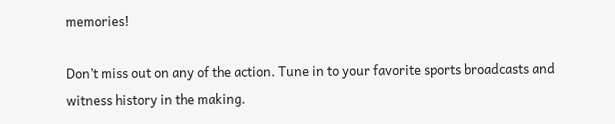memories!

Don’t miss out on any of the action. Tune in to your favorite sports broadcasts and witness history in the making.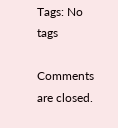Tags: No tags

Comments are closed.